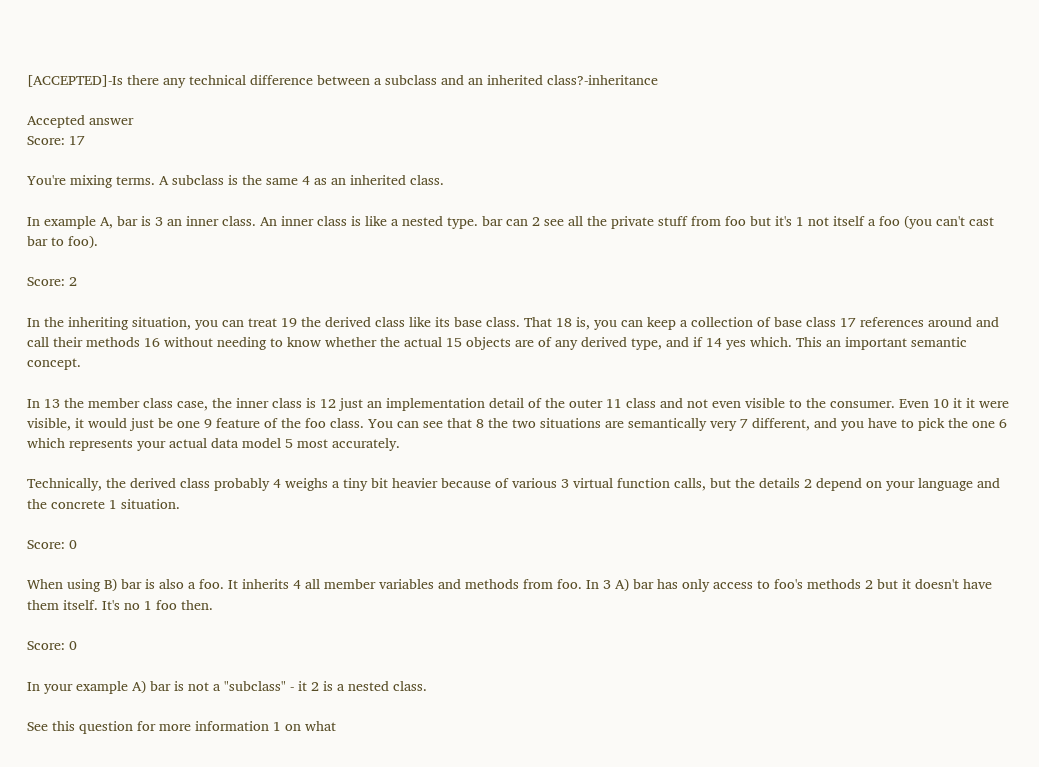[ACCEPTED]-Is there any technical difference between a subclass and an inherited class?-inheritance

Accepted answer
Score: 17

You're mixing terms. A subclass is the same 4 as an inherited class.

In example A, bar is 3 an inner class. An inner class is like a nested type. bar can 2 see all the private stuff from foo but it's 1 not itself a foo (you can't cast bar to foo).

Score: 2

In the inheriting situation, you can treat 19 the derived class like its base class. That 18 is, you can keep a collection of base class 17 references around and call their methods 16 without needing to know whether the actual 15 objects are of any derived type, and if 14 yes which. This an important semantic concept.

In 13 the member class case, the inner class is 12 just an implementation detail of the outer 11 class and not even visible to the consumer. Even 10 it it were visible, it would just be one 9 feature of the foo class. You can see that 8 the two situations are semantically very 7 different, and you have to pick the one 6 which represents your actual data model 5 most accurately.

Technically, the derived class probably 4 weighs a tiny bit heavier because of various 3 virtual function calls, but the details 2 depend on your language and the concrete 1 situation.

Score: 0

When using B) bar is also a foo. It inherits 4 all member variables and methods from foo. In 3 A) bar has only access to foo's methods 2 but it doesn't have them itself. It's no 1 foo then.

Score: 0

In your example A) bar is not a "subclass" - it 2 is a nested class.

See this question for more information 1 on what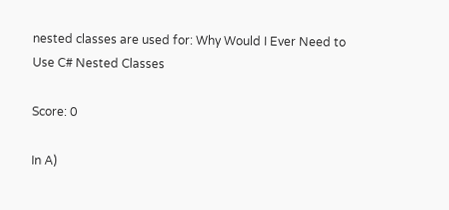nested classes are used for: Why Would I Ever Need to Use C# Nested Classes

Score: 0

In A)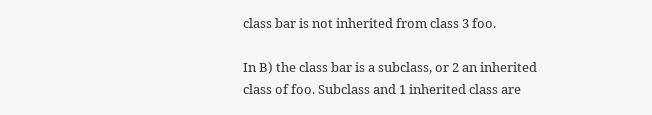class bar is not inherited from class 3 foo.

In B) the class bar is a subclass, or 2 an inherited class of foo. Subclass and 1 inherited class are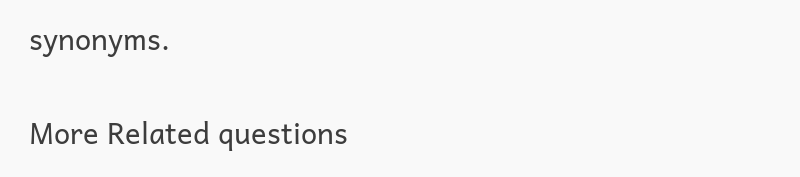synonyms.

More Related questions